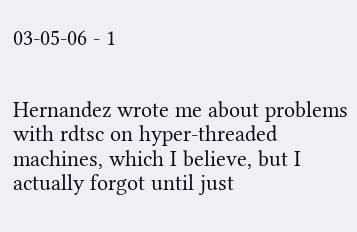03-05-06 - 1


Hernandez wrote me about problems with rdtsc on hyper-threaded machines, which I believe, but I actually forgot until just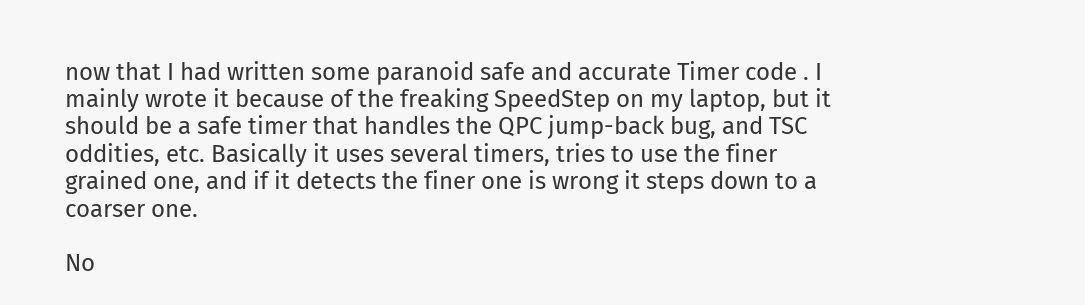now that I had written some paranoid safe and accurate Timer code . I mainly wrote it because of the freaking SpeedStep on my laptop, but it should be a safe timer that handles the QPC jump-back bug, and TSC oddities, etc. Basically it uses several timers, tries to use the finer grained one, and if it detects the finer one is wrong it steps down to a coarser one.

No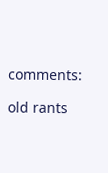comments:

old rants